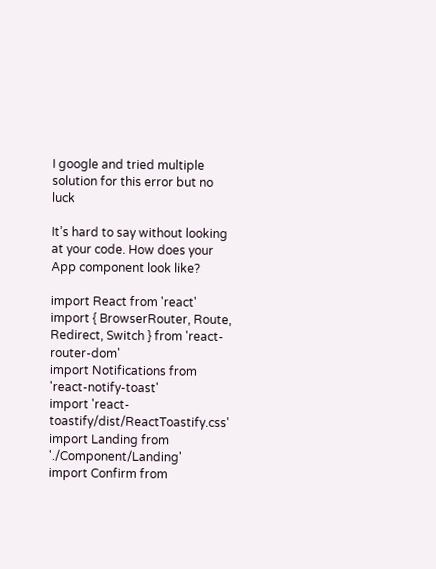I google and tried multiple solution for this error but no luck

It’s hard to say without looking at your code. How does your App component look like?

import React from 'react'
import { BrowserRouter, Route, Redirect, Switch } from 'react-router-dom'
import Notifications from 'react-notify-toast'
import 'react-toastify/dist/ReactToastify.css'
import Landing from './Component/Landing'
import Confirm from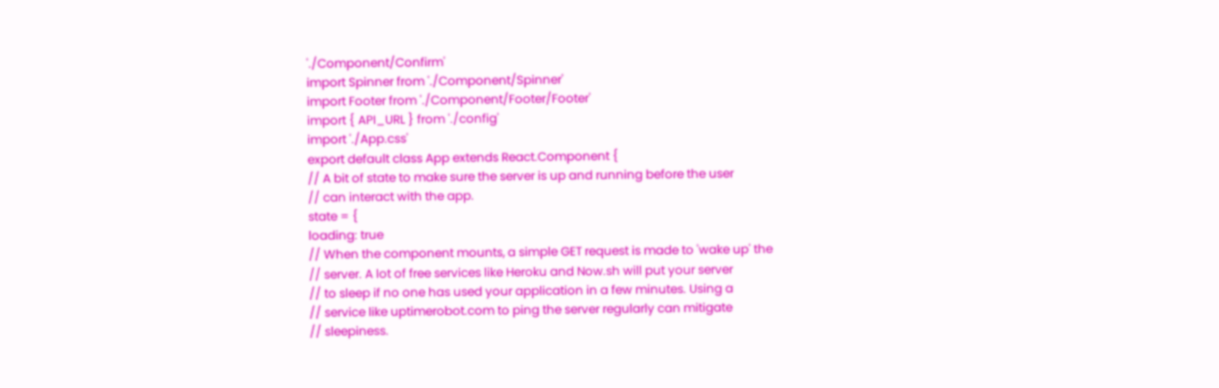'./Component/Confirm'
import Spinner from './Component/Spinner'
import Footer from './Component/Footer/Footer'
import { API_URL } from './config'
import './App.css'
export default class App extends React.Component {
// A bit of state to make sure the server is up and running before the user
// can interact with the app.
state = {
loading: true
// When the component mounts, a simple GET request is made to 'wake up' the
// server. A lot of free services like Heroku and Now.sh will put your server
// to sleep if no one has used your application in a few minutes. Using a
// service like uptimerobot.com to ping the server regularly can mitigate
// sleepiness.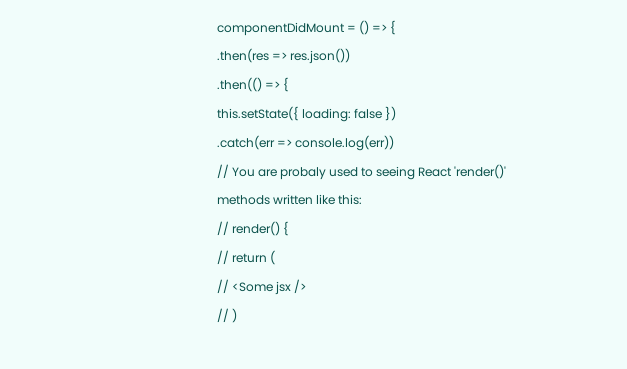componentDidMount = () => {
.then(res => res.json())
.then(() => {
this.setState({ loading: false })
.catch(err => console.log(err))
// You are probaly used to seeing React 'render()' methods written like this:
// render() {
// return (
// <Some jsx />
// )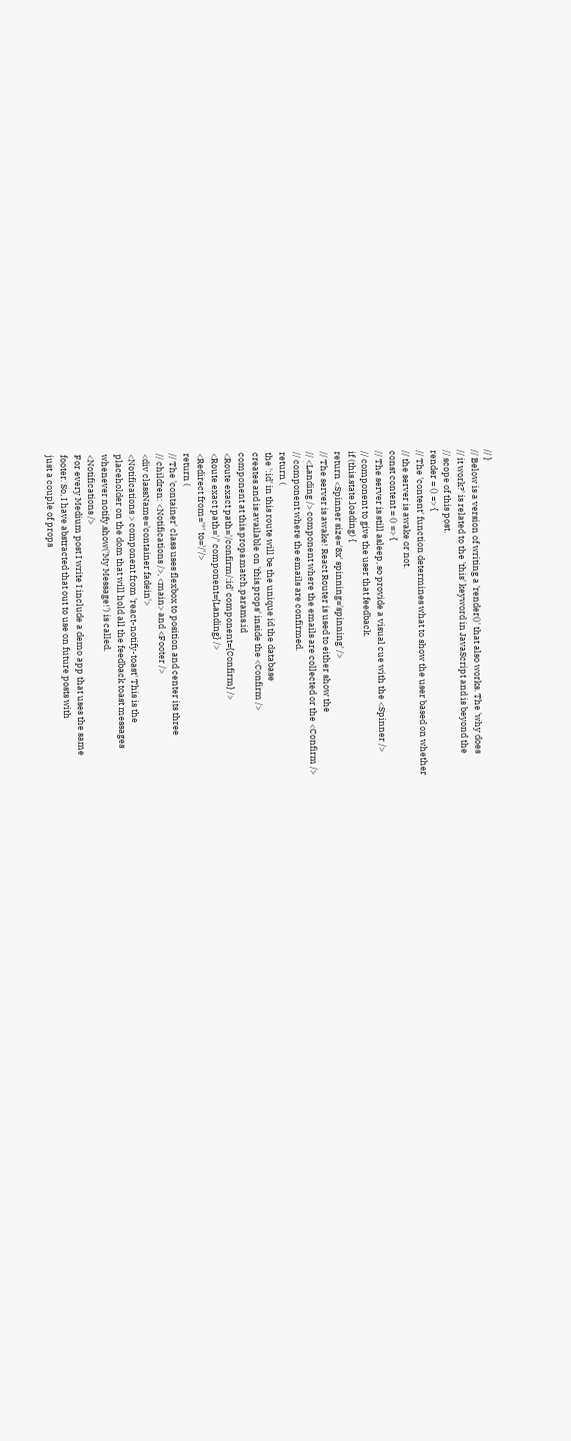// }
// Below is a version of writing a 'render()' that also works. The 'why does
// it work?' is related to the 'this' keyword in JavaScript and is beyond the
// scope of this post.
render = () => {
// The 'content' function determines what to show the user based on whether
// the server is awake or not.
const content = () => {
// The server is still asleep, so provide a visual cue with the <Spinner />
// component to give the user that feedback.
if (this.state.loading) {
return <Spinner size='8x' spinning='spinning' />
// The server is awake! React Router is used to either show the
// <Landing /> component where the emails are collected or the <Confirm />
// component where the emails are confirmed.
return (
the ':id' in this route will be the unique id the database
creates and is available on 'this.props' inside the <Confirm />
component at this.props.match.params.id
<Route exact path='/confirm/:id' component={Confirm} />
<Route exact path='/' component={Landing} />
<Redirect from='*' to='/'/>
return (
// The 'container' class uses flexbox to position and center its three
// children: <Notifications />, <main> and <Footer />
<div className='container fadein'>
<Notifications > component from 'react-notify-toast' This is the
placeholder on the dom that will hold all the feedback toast messages
whenever notify.show('My Message!') is called.
<Notifications />
For every Medium post I write I include a demo app that uses the same
footer. So, I have abstracted that out to use on future posts with
just a couple of props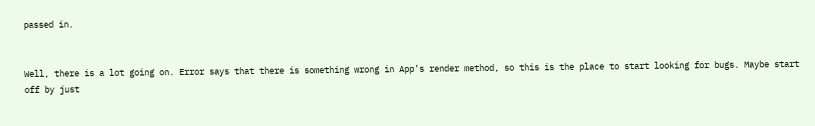passed in.


Well, there is a lot going on. Error says that there is something wrong in App’s render method, so this is the place to start looking for bugs. Maybe start off by just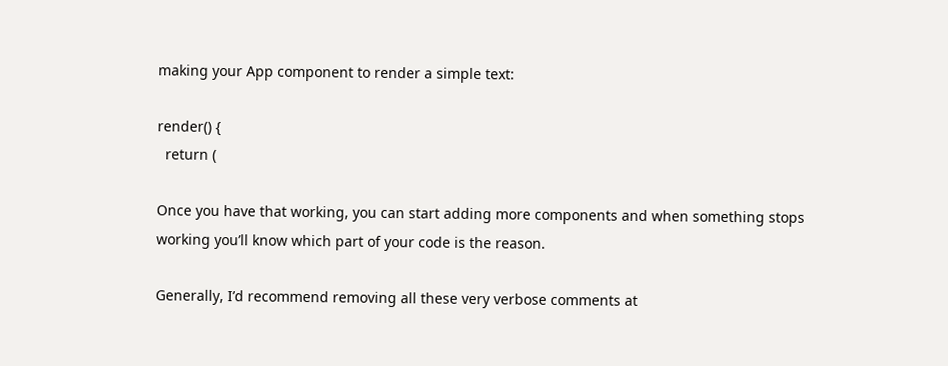making your App component to render a simple text:

render() {
  return (

Once you have that working, you can start adding more components and when something stops working you’ll know which part of your code is the reason.

Generally, I’d recommend removing all these very verbose comments at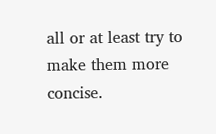all or at least try to make them more concise.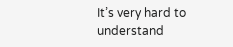It’s very hard to understand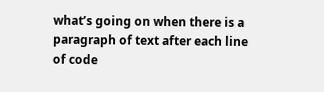what’s going on when there is a paragraph of text after each line of code